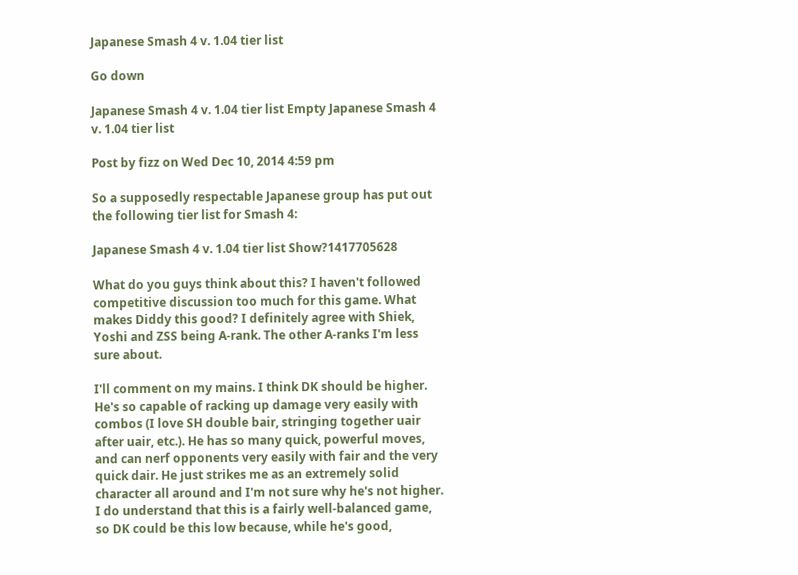Japanese Smash 4 v. 1.04 tier list

Go down

Japanese Smash 4 v. 1.04 tier list Empty Japanese Smash 4 v. 1.04 tier list

Post by fizz on Wed Dec 10, 2014 4:59 pm

So a supposedly respectable Japanese group has put out the following tier list for Smash 4:

Japanese Smash 4 v. 1.04 tier list Show?1417705628

What do you guys think about this? I haven't followed competitive discussion too much for this game. What makes Diddy this good? I definitely agree with Shiek, Yoshi and ZSS being A-rank. The other A-ranks I'm less sure about.

I'll comment on my mains. I think DK should be higher. He's so capable of racking up damage very easily with combos (I love SH double bair, stringing together uair after uair, etc.). He has so many quick, powerful moves, and can nerf opponents very easily with fair and the very quick dair. He just strikes me as an extremely solid character all around and I'm not sure why he's not higher. I do understand that this is a fairly well-balanced game, so DK could be this low because, while he's good,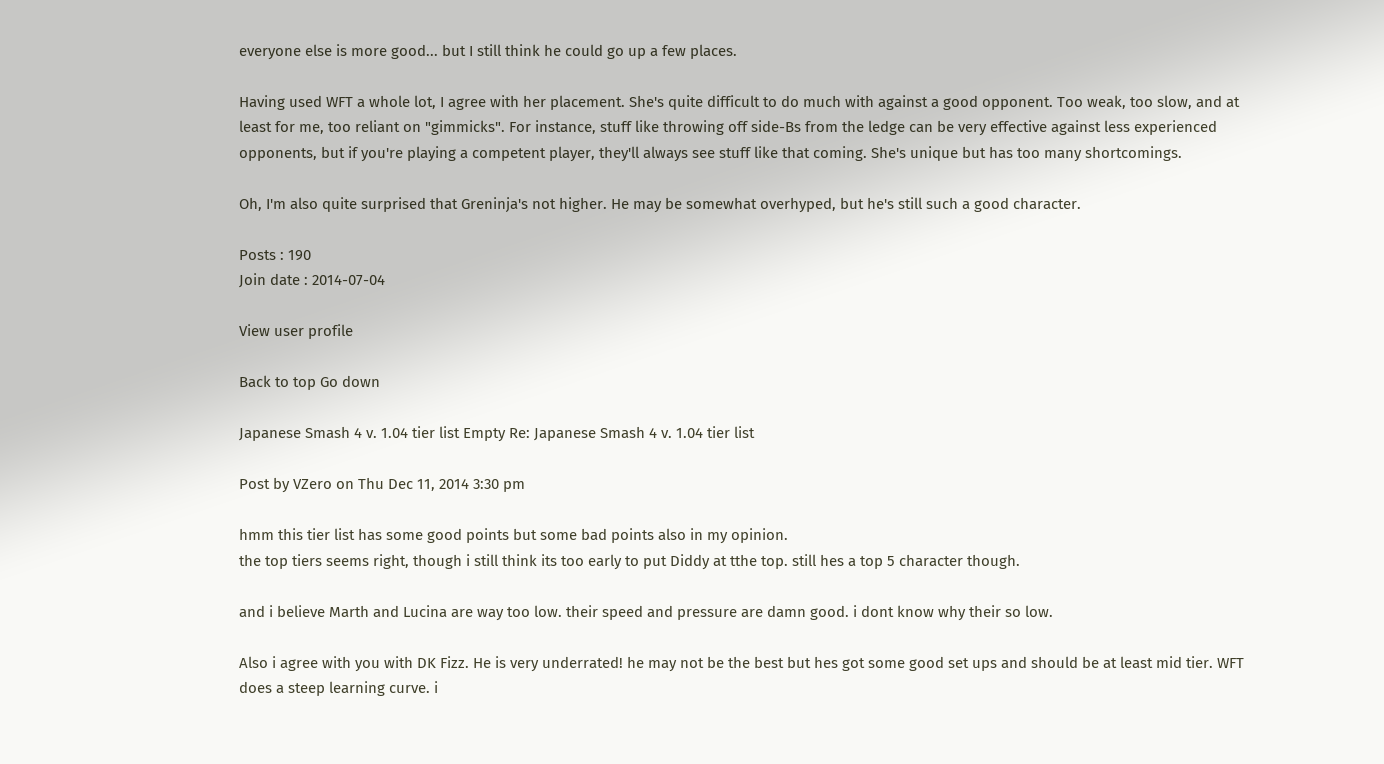everyone else is more good... but I still think he could go up a few places.

Having used WFT a whole lot, I agree with her placement. She's quite difficult to do much with against a good opponent. Too weak, too slow, and at least for me, too reliant on "gimmicks". For instance, stuff like throwing off side-Bs from the ledge can be very effective against less experienced opponents, but if you're playing a competent player, they'll always see stuff like that coming. She's unique but has too many shortcomings.

Oh, I'm also quite surprised that Greninja's not higher. He may be somewhat overhyped, but he's still such a good character.

Posts : 190
Join date : 2014-07-04

View user profile

Back to top Go down

Japanese Smash 4 v. 1.04 tier list Empty Re: Japanese Smash 4 v. 1.04 tier list

Post by VZero on Thu Dec 11, 2014 3:30 pm

hmm this tier list has some good points but some bad points also in my opinion.
the top tiers seems right, though i still think its too early to put Diddy at tthe top. still hes a top 5 character though.

and i believe Marth and Lucina are way too low. their speed and pressure are damn good. i dont know why their so low.

Also i agree with you with DK Fizz. He is very underrated! he may not be the best but hes got some good set ups and should be at least mid tier. WFT does a steep learning curve. i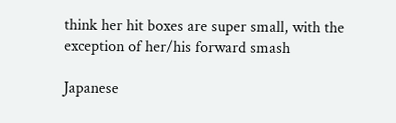think her hit boxes are super small, with the exception of her/his forward smash

Japanese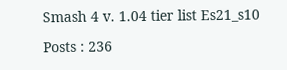Smash 4 v. 1.04 tier list Es21_s10

Posts : 236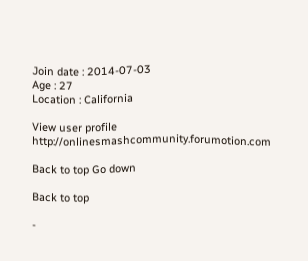Join date : 2014-07-03
Age : 27
Location : California

View user profile http://onlinesmashcommunity.forumotion.com

Back to top Go down

Back to top

-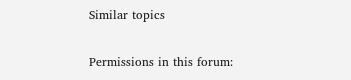Similar topics

Permissions in this forum: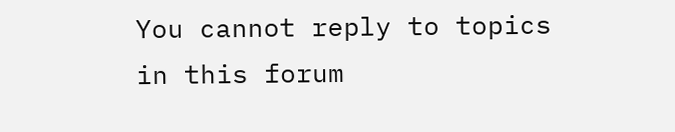You cannot reply to topics in this forum